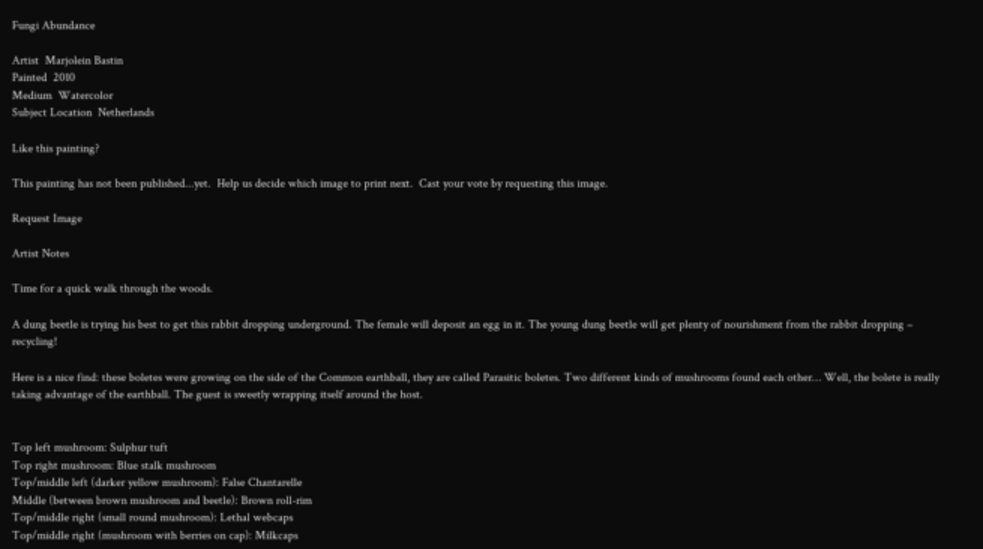Fungi Abundance

Artist  Marjolein Bastin
Painted  2010
Medium  Watercolor
Subject Location  Netherlands

Like this painting?

This painting has not been published...yet.  Help us decide which image to print next.  Cast your vote by requesting this image.

Request Image

Artist Notes

Time for a quick walk through the woods.

A dung beetle is trying his best to get this rabbit dropping underground. The female will deposit an egg in it. The young dung beetle will get plenty of nourishment from the rabbit dropping – recycling!

Here is a nice find: these boletes were growing on the side of the Common earthball, they are called Parasitic boletes. Two different kinds of mushrooms found each other… Well, the bolete is really taking advantage of the earthball. The guest is sweetly wrapping itself around the host.


Top left mushroom: Sulphur tuft
Top right mushroom: Blue stalk mushroom
Top/middle left (darker yellow mushroom): False Chantarelle
Middle (between brown mushroom and beetle): Brown roll-rim
Top/middle right (small round mushroom): Lethal webcaps
Top/middle right (mushroom with berries on cap): Milkcaps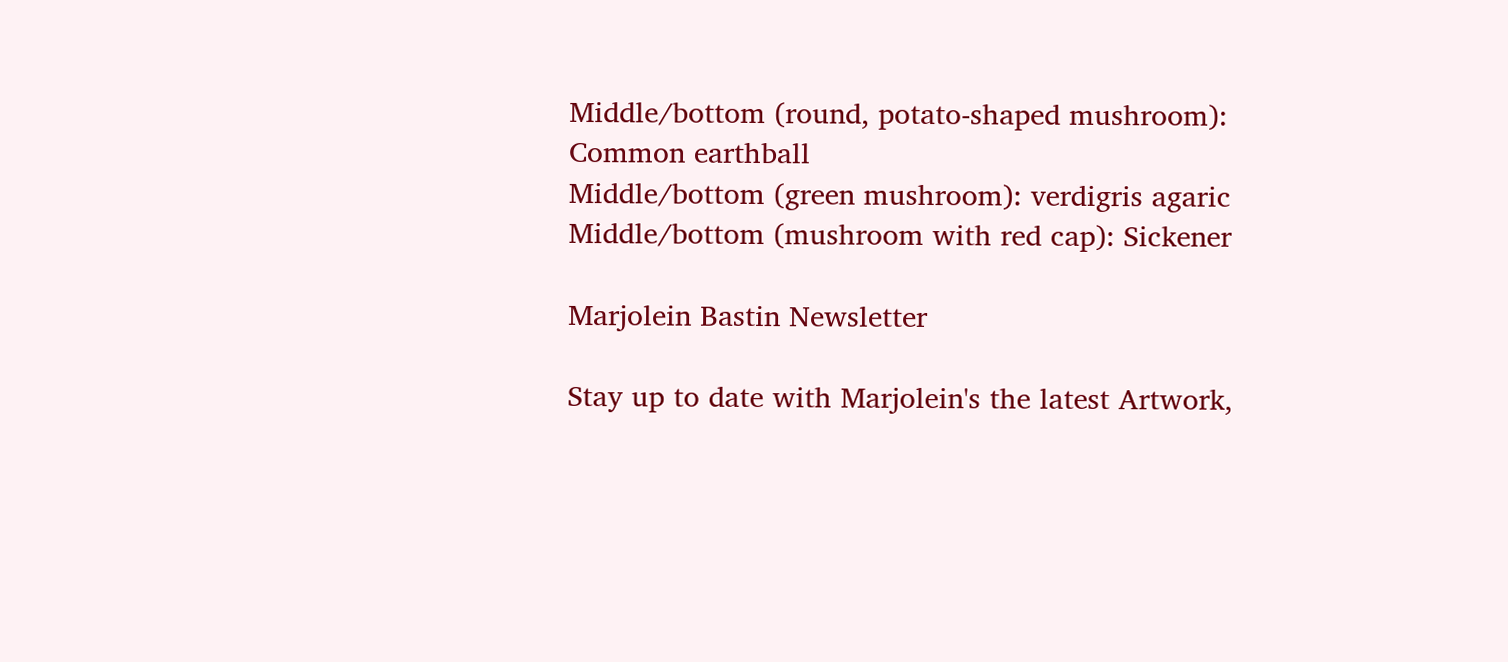Middle/bottom (round, potato-shaped mushroom): Common earthball
Middle/bottom (green mushroom): verdigris agaric
Middle/bottom (mushroom with red cap): Sickener

Marjolein Bastin Newsletter

Stay up to date with Marjolein's the latest Artwork,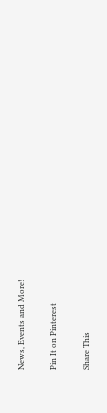News, Events and More!

Pin It on Pinterest

Share This